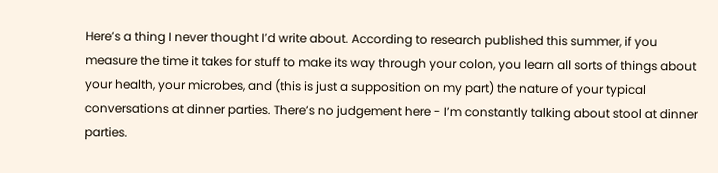Here’s a thing I never thought I’d write about. According to research published this summer, if you measure the time it takes for stuff to make its way through your colon, you learn all sorts of things about your health, your microbes, and (this is just a supposition on my part) the nature of your typical conversations at dinner parties. There’s no judgement here - I’m constantly talking about stool at dinner parties.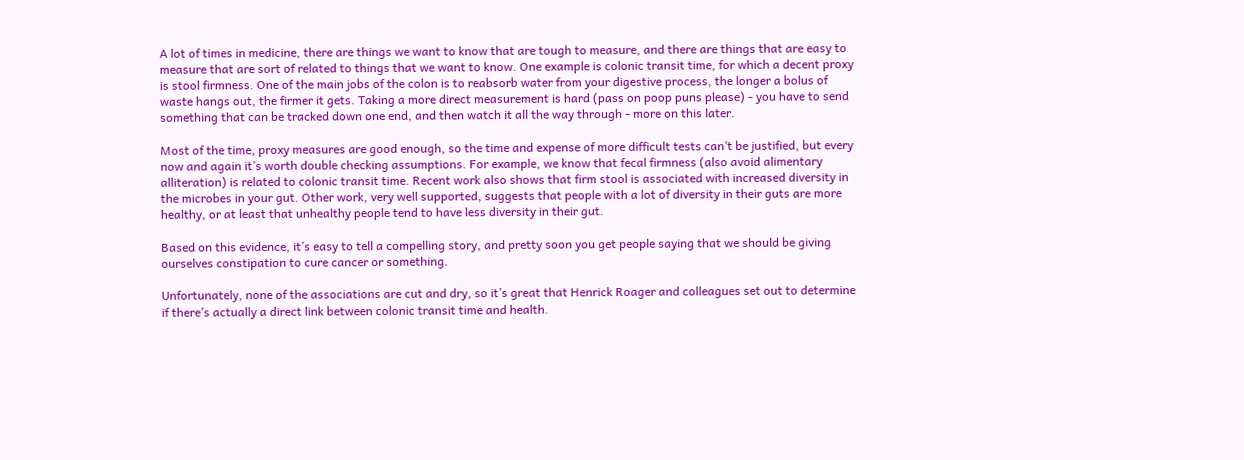A lot of times in medicine, there are things we want to know that are tough to measure, and there are things that are easy to measure that are sort of related to things that we want to know. One example is colonic transit time, for which a decent proxy is stool firmness. One of the main jobs of the colon is to reabsorb water from your digestive process, the longer a bolus of waste hangs out, the firmer it gets. Taking a more direct measurement is hard (pass on poop puns please) - you have to send something that can be tracked down one end, and then watch it all the way through - more on this later.

Most of the time, proxy measures are good enough, so the time and expense of more difficult tests can’t be justified, but every now and again it’s worth double checking assumptions. For example, we know that fecal firmness (also avoid alimentary alliteration) is related to colonic transit time. Recent work also shows that firm stool is associated with increased diversity in the microbes in your gut. Other work, very well supported, suggests that people with a lot of diversity in their guts are more healthy, or at least that unhealthy people tend to have less diversity in their gut.

Based on this evidence, it’s easy to tell a compelling story, and pretty soon you get people saying that we should be giving ourselves constipation to cure cancer or something.

Unfortunately, none of the associations are cut and dry, so it’s great that Henrick Roager and colleagues set out to determine if there’s actually a direct link between colonic transit time and health.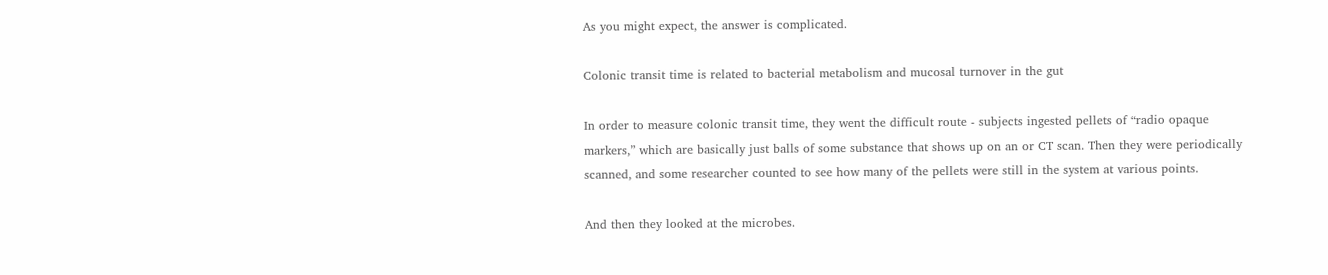As you might expect, the answer is complicated.

Colonic transit time is related to bacterial metabolism and mucosal turnover in the gut

In order to measure colonic transit time, they went the difficult route - subjects ingested pellets of “radio opaque markers,” which are basically just balls of some substance that shows up on an or CT scan. Then they were periodically scanned, and some researcher counted to see how many of the pellets were still in the system at various points.

And then they looked at the microbes.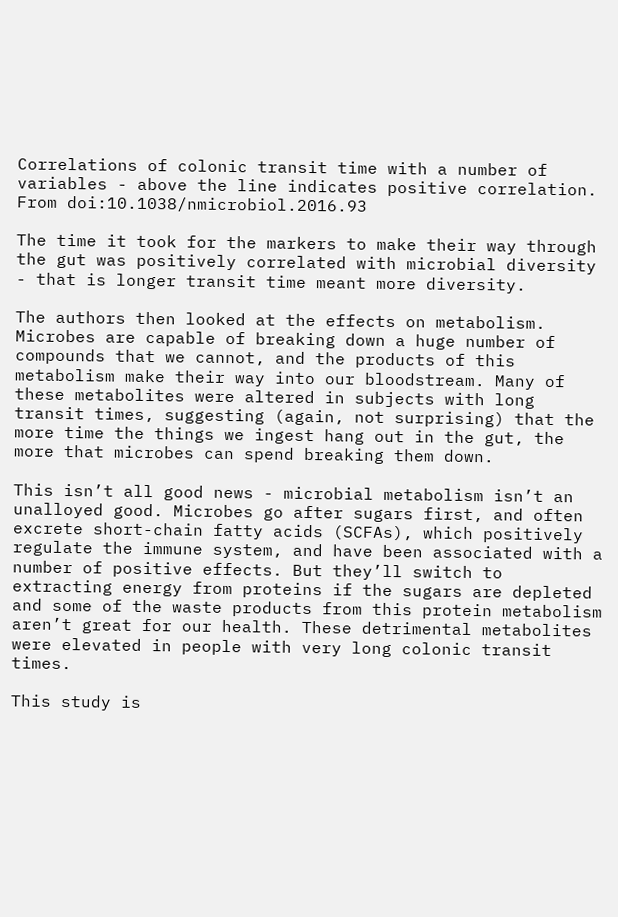Correlations of colonic transit time with a number of variables - above the line indicates positive correlation. From doi:10.1038/nmicrobiol.2016.93

The time it took for the markers to make their way through the gut was positively correlated with microbial diversity - that is longer transit time meant more diversity.

The authors then looked at the effects on metabolism. Microbes are capable of breaking down a huge number of compounds that we cannot, and the products of this metabolism make their way into our bloodstream. Many of these metabolites were altered in subjects with long transit times, suggesting (again, not surprising) that the more time the things we ingest hang out in the gut, the more that microbes can spend breaking them down.

This isn’t all good news - microbial metabolism isn’t an unalloyed good. Microbes go after sugars first, and often excrete short-chain fatty acids (SCFAs), which positively regulate the immune system, and have been associated with a number of positive effects. But they’ll switch to extracting energy from proteins if the sugars are depleted and some of the waste products from this protein metabolism aren’t great for our health. These detrimental metabolites were elevated in people with very long colonic transit times.

This study is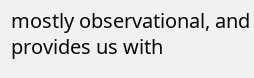mostly observational, and provides us with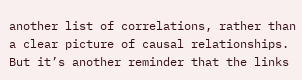another list of correlations, rather than a clear picture of causal relationships. But it’s another reminder that the links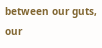between our guts, our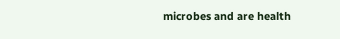microbes and are health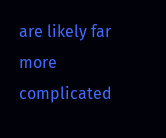are likely far more complicated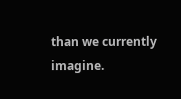than we currently imagine.